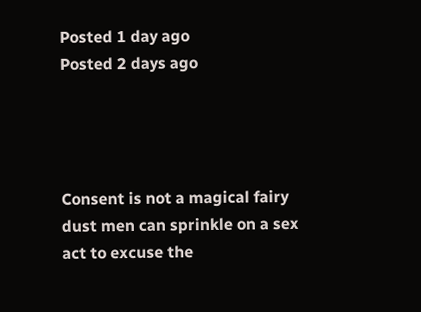Posted 1 day ago
Posted 2 days ago




Consent is not a magical fairy dust men can sprinkle on a sex act to excuse the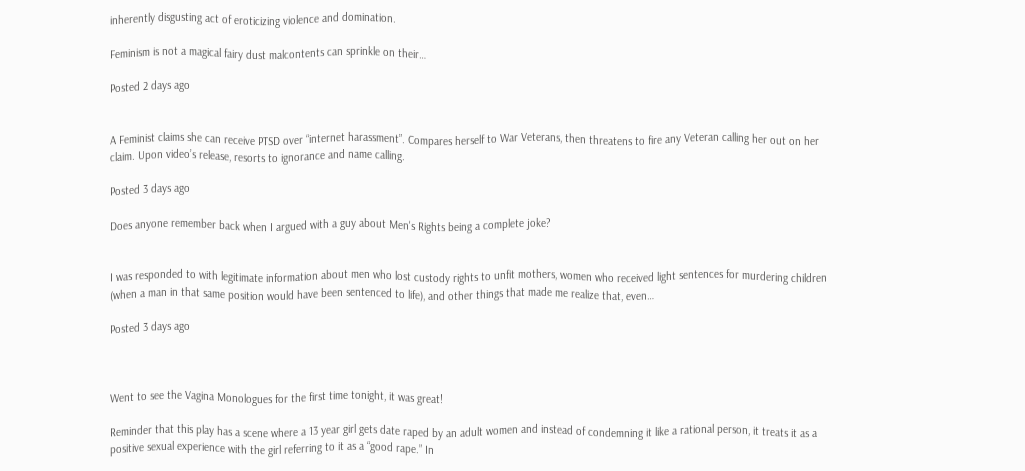inherently disgusting act of eroticizing violence and domination.

Feminism is not a magical fairy dust malcontents can sprinkle on their…

Posted 2 days ago


A Feminist claims she can receive PTSD over “internet harassment”. Compares herself to War Veterans, then threatens to fire any Veteran calling her out on her claim. Upon video’s release, resorts to ignorance and name calling.

Posted 3 days ago

Does anyone remember back when I argued with a guy about Men's Rights being a complete joke?


I was responded to with legitimate information about men who lost custody rights to unfit mothers, women who received light sentences for murdering children (when a man in that same position would have been sentenced to life), and other things that made me realize that, even…

Posted 3 days ago



Went to see the Vagina Monologues for the first time tonight, it was great!

Reminder that this play has a scene where a 13 year girl gets date raped by an adult women and instead of condemning it like a rational person, it treats it as a positive sexual experience with the girl referring to it as a “good rape.” In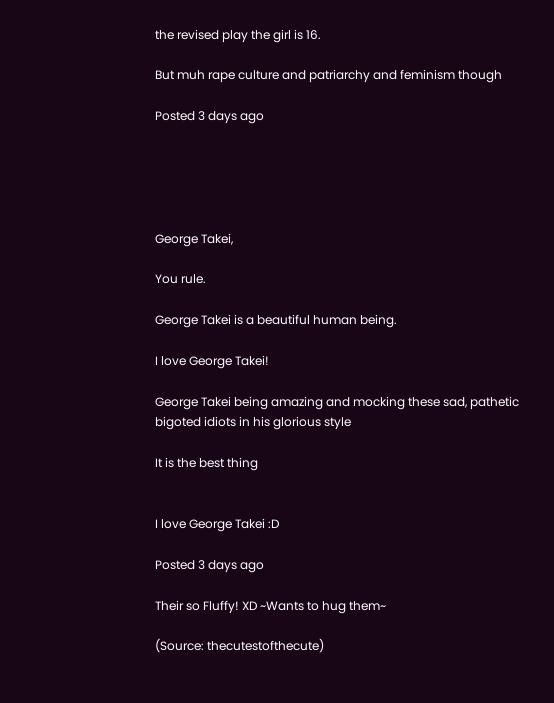the revised play the girl is 16.

But muh rape culture and patriarchy and feminism though

Posted 3 days ago





George Takei,

You rule.

George Takei is a beautiful human being.

I love George Takei!

George Takei being amazing and mocking these sad, pathetic bigoted idiots in his glorious style

It is the best thing


I love George Takei :D

Posted 3 days ago

Their so Fluffy! XD ~Wants to hug them~

(Source: thecutestofthecute)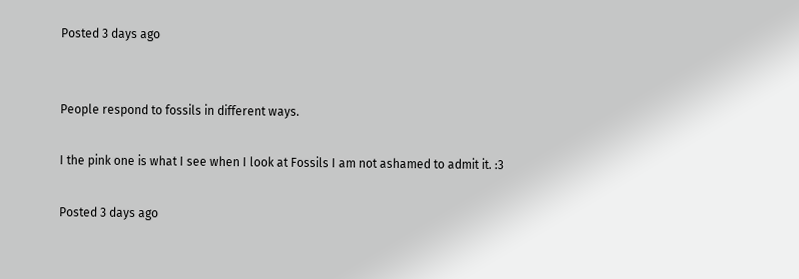Posted 3 days ago


People respond to fossils in different ways.

I the pink one is what I see when I look at Fossils I am not ashamed to admit it. :3

Posted 3 days ago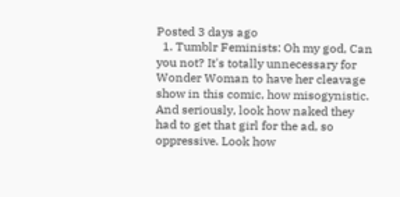Posted 3 days ago
  1. Tumblr Feminists: Oh my god, Can you not? It's totally unnecessary for Wonder Woman to have her cleavage show in this comic, how misogynistic. And seriously, look how naked they had to get that girl for the ad, so oppressive. Look how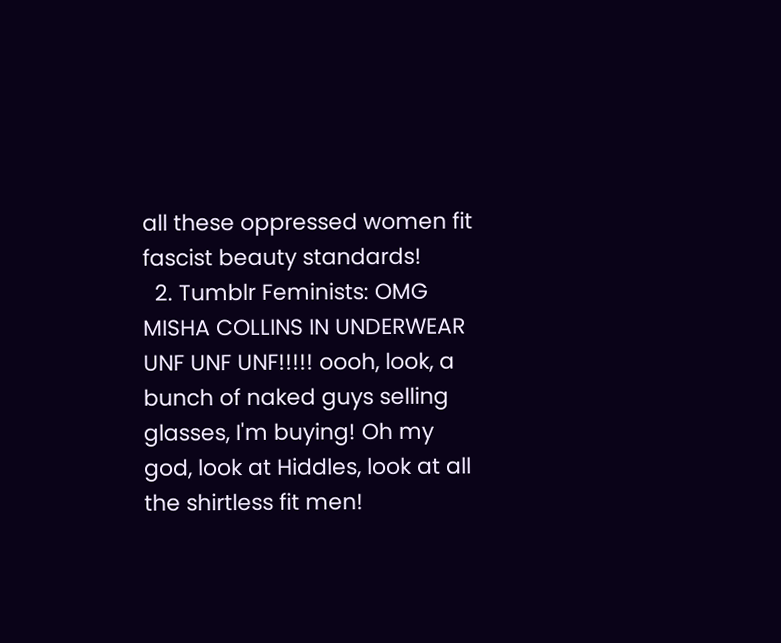all these oppressed women fit fascist beauty standards!
  2. Tumblr Feminists: OMG MISHA COLLINS IN UNDERWEAR UNF UNF UNF!!!!! oooh, look, a bunch of naked guys selling glasses, I'm buying! Oh my god, look at Hiddles, look at all the shirtless fit men!